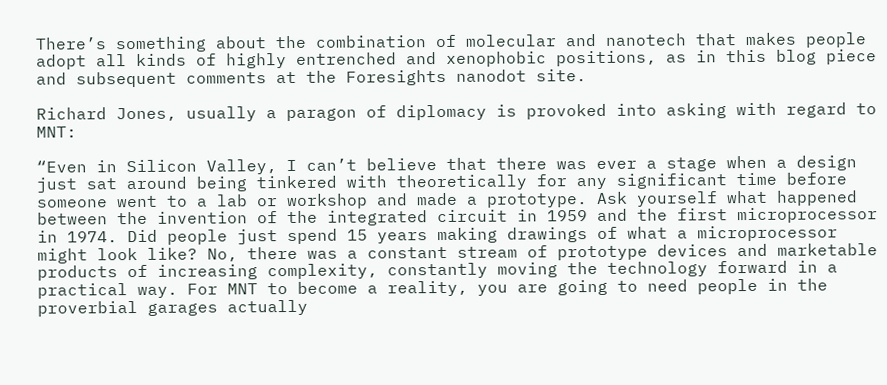There’s something about the combination of molecular and nanotech that makes people adopt all kinds of highly entrenched and xenophobic positions, as in this blog piece and subsequent comments at the Foresights nanodot site.

Richard Jones, usually a paragon of diplomacy is provoked into asking with regard to MNT:

“Even in Silicon Valley, I can’t believe that there was ever a stage when a design just sat around being tinkered with theoretically for any significant time before someone went to a lab or workshop and made a prototype. Ask yourself what happened between the invention of the integrated circuit in 1959 and the first microprocessor in 1974. Did people just spend 15 years making drawings of what a microprocessor might look like? No, there was a constant stream of prototype devices and marketable products of increasing complexity, constantly moving the technology forward in a practical way. For MNT to become a reality, you are going to need people in the proverbial garages actually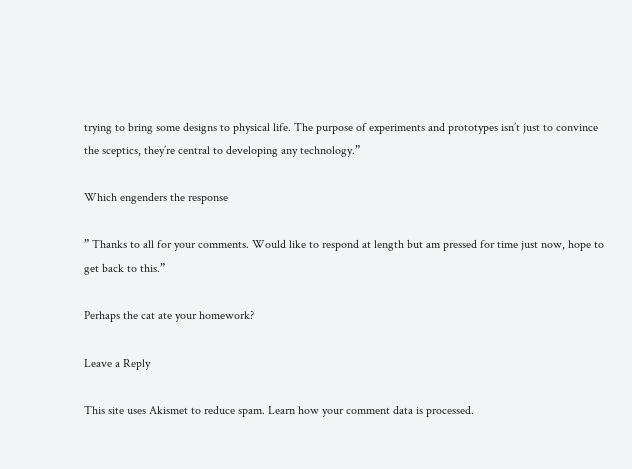trying to bring some designs to physical life. The purpose of experiments and prototypes isn’t just to convince the sceptics, they’re central to developing any technology.”

Which engenders the response

” Thanks to all for your comments. Would like to respond at length but am pressed for time just now, hope to get back to this.”

Perhaps the cat ate your homework?

Leave a Reply

This site uses Akismet to reduce spam. Learn how your comment data is processed.